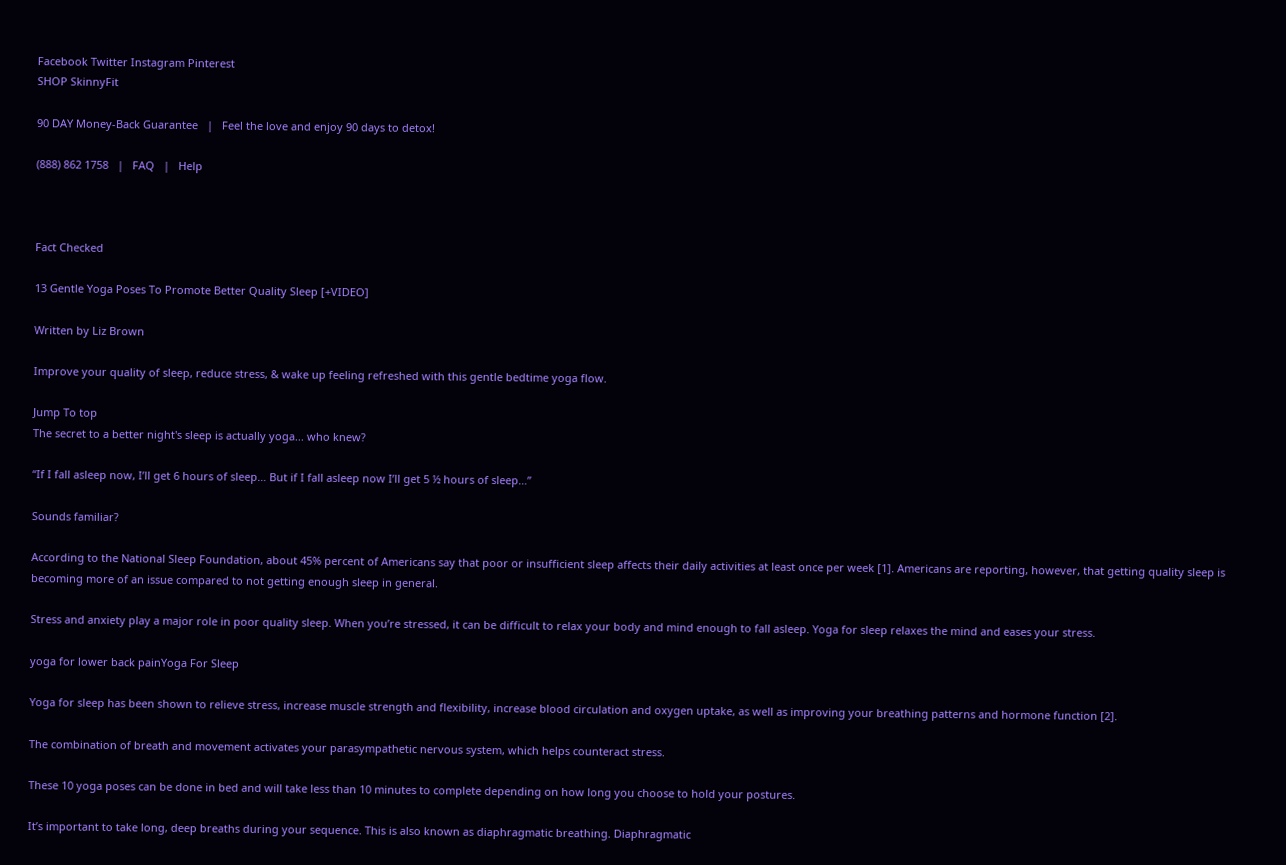Facebook Twitter Instagram Pinterest
SHOP SkinnyFit

90 DAY Money-Back Guarantee   |   Feel the love and enjoy 90 days to detox!

(888) 862 1758   |   FAQ   |   Help



Fact Checked

13 Gentle Yoga Poses To Promote Better Quality Sleep [+VIDEO]

Written by Liz Brown

Improve your quality of sleep, reduce stress, & wake up feeling refreshed with this gentle bedtime yoga flow.

Jump To top
The secret to a better night's sleep is actually yoga... who knew?

“If I fall asleep now, I’ll get 6 hours of sleep… But if I fall asleep now I’ll get 5 ½ hours of sleep…”

Sounds familiar?

According to the National Sleep Foundation, about 45% percent of Americans say that poor or insufficient sleep affects their daily activities at least once per week [1]. Americans are reporting, however, that getting quality sleep is becoming more of an issue compared to not getting enough sleep in general.

Stress and anxiety play a major role in poor quality sleep. When you’re stressed, it can be difficult to relax your body and mind enough to fall asleep. Yoga for sleep relaxes the mind and eases your stress.

yoga for lower back painYoga For Sleep

Yoga for sleep has been shown to relieve stress, increase muscle strength and flexibility, increase blood circulation and oxygen uptake, as well as improving your breathing patterns and hormone function [2].

The combination of breath and movement activates your parasympathetic nervous system, which helps counteract stress.

These 10 yoga poses can be done in bed and will take less than 10 minutes to complete depending on how long you choose to hold your postures.

It’s important to take long, deep breaths during your sequence. This is also known as diaphragmatic breathing. Diaphragmatic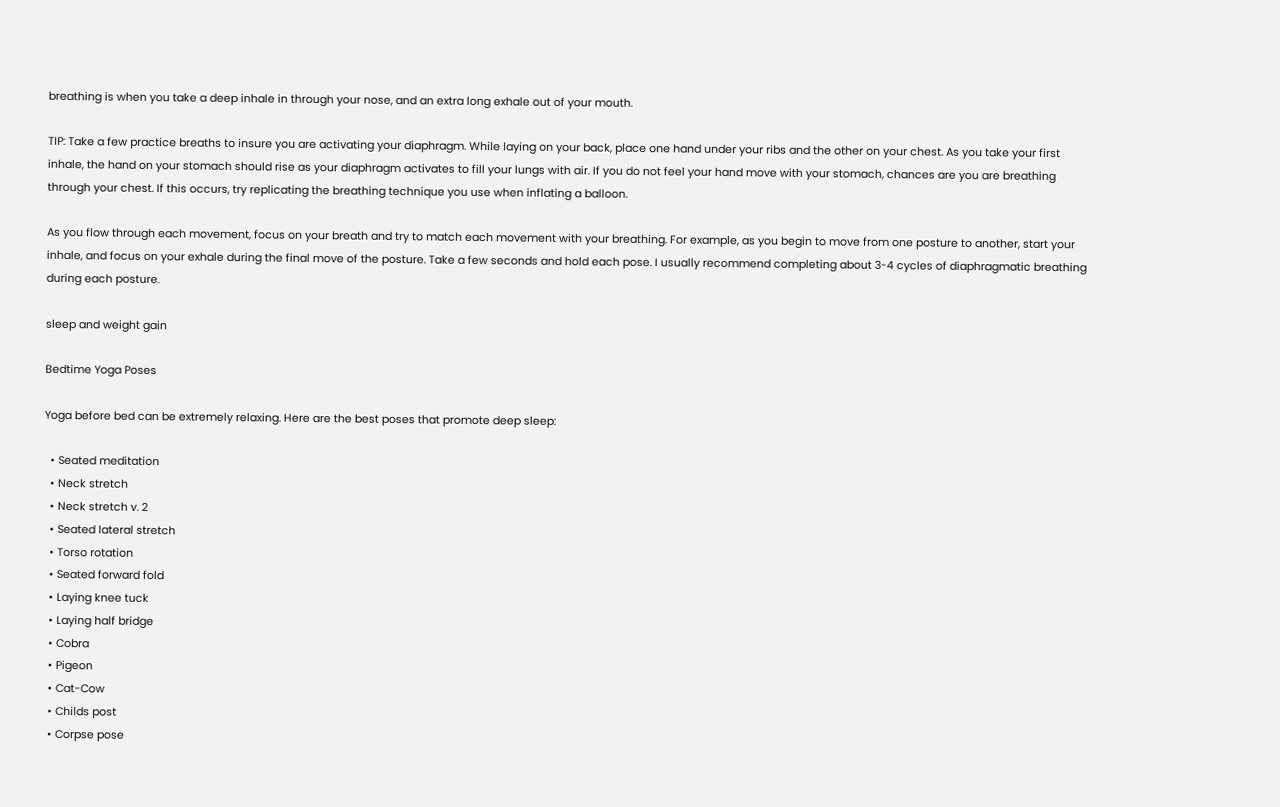breathing is when you take a deep inhale in through your nose, and an extra long exhale out of your mouth.

TIP: Take a few practice breaths to insure you are activating your diaphragm. While laying on your back, place one hand under your ribs and the other on your chest. As you take your first inhale, the hand on your stomach should rise as your diaphragm activates to fill your lungs with air. If you do not feel your hand move with your stomach, chances are you are breathing through your chest. If this occurs, try replicating the breathing technique you use when inflating a balloon.

As you flow through each movement, focus on your breath and try to match each movement with your breathing. For example, as you begin to move from one posture to another, start your inhale, and focus on your exhale during the final move of the posture. Take a few seconds and hold each pose. I usually recommend completing about 3-4 cycles of diaphragmatic breathing during each posture.

sleep and weight gain

Bedtime Yoga Poses

Yoga before bed can be extremely relaxing. Here are the best poses that promote deep sleep:

  • Seated meditation
  • Neck stretch
  • Neck stretch v. 2
  • Seated lateral stretch
  • Torso rotation
  • Seated forward fold
  • Laying knee tuck
  • Laying half bridge
  • Cobra
  • Pigeon
  • Cat-Cow
  • Childs post
  • Corpse pose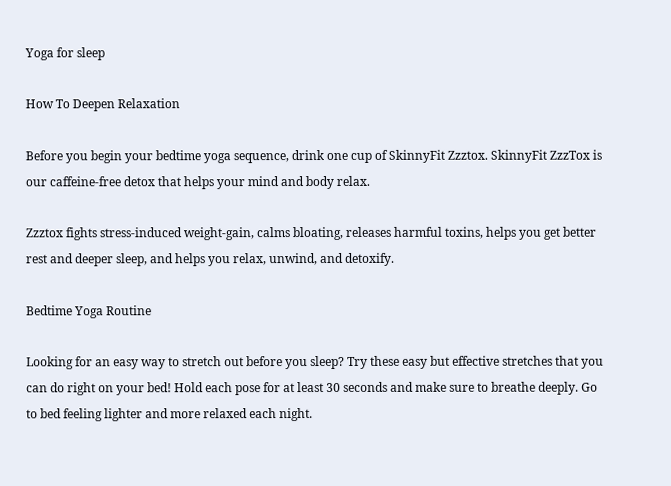Yoga for sleep

How To Deepen Relaxation

Before you begin your bedtime yoga sequence, drink one cup of SkinnyFit Zzztox. SkinnyFit ZzzTox is our caffeine-free detox that helps your mind and body relax.

Zzztox fights stress-induced weight-gain, calms bloating, releases harmful toxins, helps you get better rest and deeper sleep, and helps you relax, unwind, and detoxify.

Bedtime Yoga Routine

Looking for an easy way to stretch out before you sleep? Try these easy but effective stretches that you can do right on your bed! Hold each pose for at least 30 seconds and make sure to breathe deeply. Go to bed feeling lighter and more relaxed each night.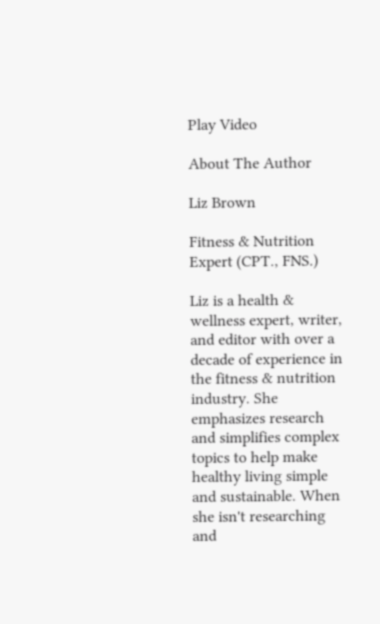Play Video

About The Author

Liz Brown

Fitness & Nutrition Expert (CPT., FNS.)

Liz is a health & wellness expert, writer, and editor with over a decade of experience in the fitness & nutrition industry. She emphasizes research and simplifies complex topics to help make healthy living simple and sustainable. When she isn't researching and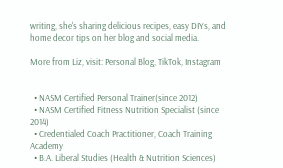writing, she's sharing delicious recipes, easy DIYs, and home decor tips on her blog and social media.

More from Liz, visit: Personal Blog, TikTok, Instagram


  • NASM Certified Personal Trainer(since 2012)
  • NASM Certified Fitness Nutrition Specialist (since 2014)
  • Credentialed Coach Practitioner, Coach Training Academy
  • B.A. Liberal Studies (Health & Nutrition Sciences)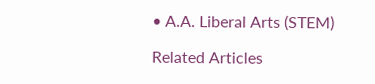• A.A. Liberal Arts (STEM)

Related Articles